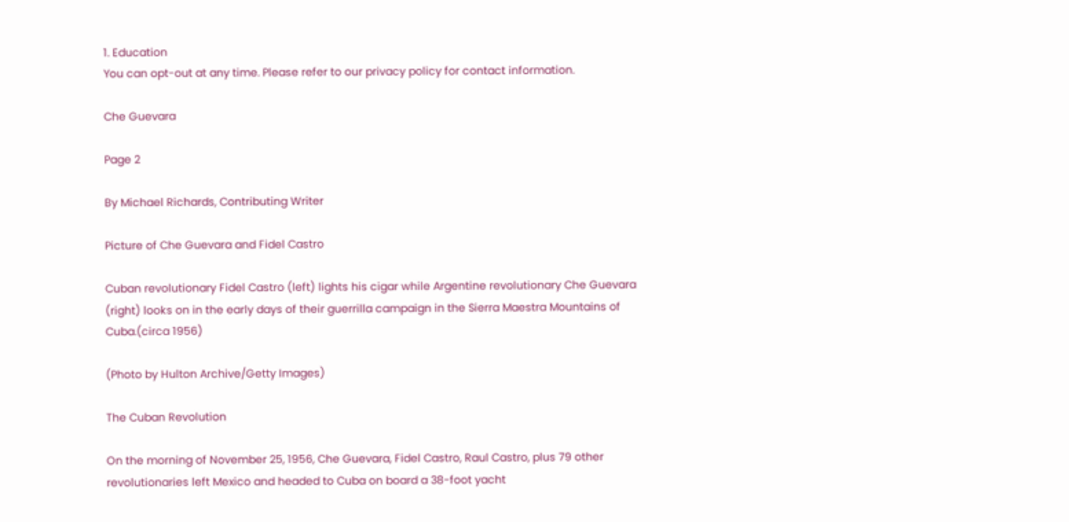1. Education
You can opt-out at any time. Please refer to our privacy policy for contact information.

Che Guevara

Page 2

By Michael Richards, Contributing Writer

Picture of Che Guevara and Fidel Castro

Cuban revolutionary Fidel Castro (left) lights his cigar while Argentine revolutionary Che Guevara (right) looks on in the early days of their guerrilla campaign in the Sierra Maestra Mountains of Cuba.(circa 1956)

(Photo by Hulton Archive/Getty Images)

The Cuban Revolution

On the morning of November 25, 1956, Che Guevara, Fidel Castro, Raul Castro, plus 79 other revolutionaries left Mexico and headed to Cuba on board a 38-foot yacht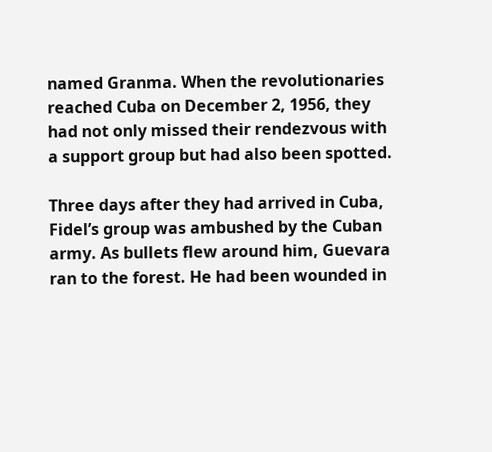named Granma. When the revolutionaries reached Cuba on December 2, 1956, they had not only missed their rendezvous with a support group but had also been spotted.

Three days after they had arrived in Cuba, Fidel’s group was ambushed by the Cuban army. As bullets flew around him, Guevara ran to the forest. He had been wounded in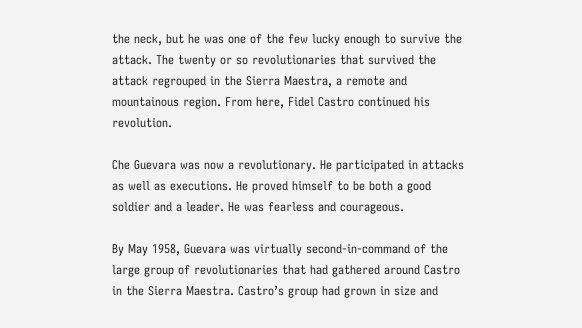the neck, but he was one of the few lucky enough to survive the attack. The twenty or so revolutionaries that survived the attack regrouped in the Sierra Maestra, a remote and mountainous region. From here, Fidel Castro continued his revolution.

Che Guevara was now a revolutionary. He participated in attacks as well as executions. He proved himself to be both a good soldier and a leader. He was fearless and courageous.

By May 1958, Guevara was virtually second-in-command of the large group of revolutionaries that had gathered around Castro in the Sierra Maestra. Castro’s group had grown in size and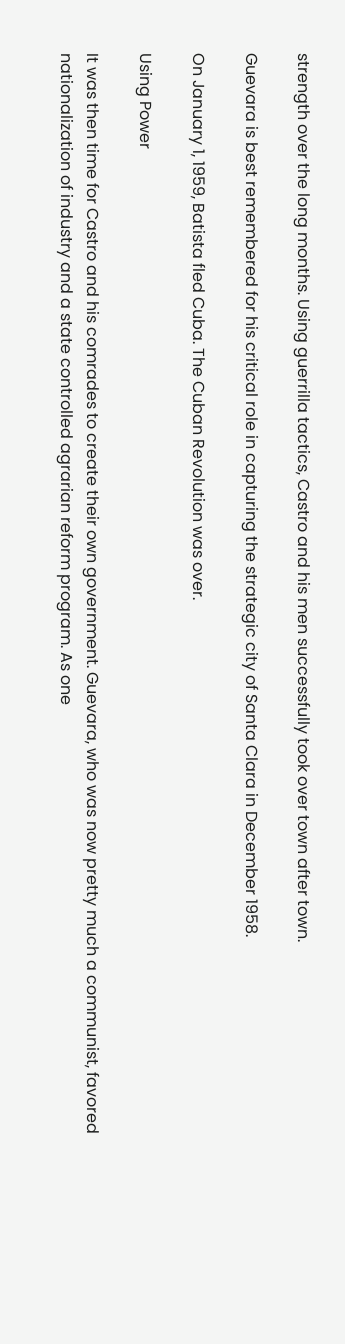strength over the long months. Using guerrilla tactics, Castro and his men successfully took over town after town.

Guevara is best remembered for his critical role in capturing the strategic city of Santa Clara in December 1958.

On January 1, 1959, Batista fled Cuba. The Cuban Revolution was over.

Using Power

It was then time for Castro and his comrades to create their own government. Guevara, who was now pretty much a communist, favored nationalization of industry and a state controlled agrarian reform program. As one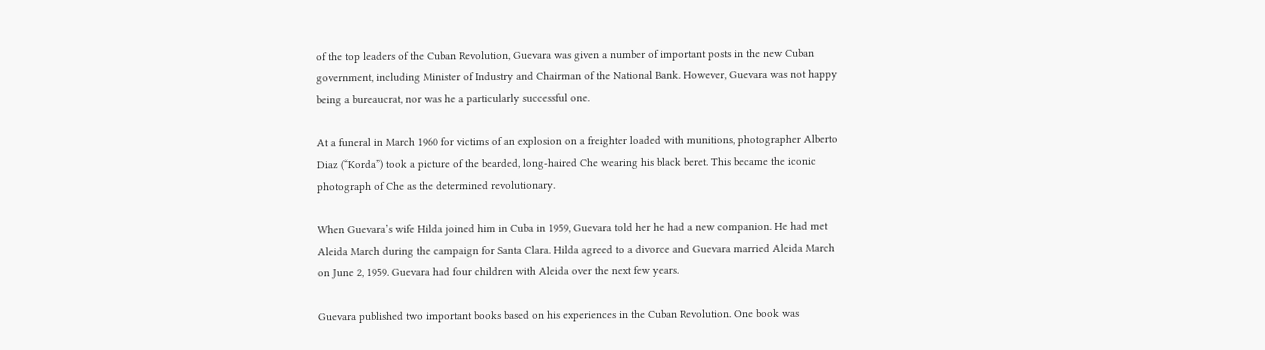of the top leaders of the Cuban Revolution, Guevara was given a number of important posts in the new Cuban government, including Minister of Industry and Chairman of the National Bank. However, Guevara was not happy being a bureaucrat, nor was he a particularly successful one.

At a funeral in March 1960 for victims of an explosion on a freighter loaded with munitions, photographer Alberto Diaz (“Korda”) took a picture of the bearded, long-haired Che wearing his black beret. This became the iconic photograph of Che as the determined revolutionary.

When Guevara’s wife Hilda joined him in Cuba in 1959, Guevara told her he had a new companion. He had met Aleida March during the campaign for Santa Clara. Hilda agreed to a divorce and Guevara married Aleida March on June 2, 1959. Guevara had four children with Aleida over the next few years.

Guevara published two important books based on his experiences in the Cuban Revolution. One book was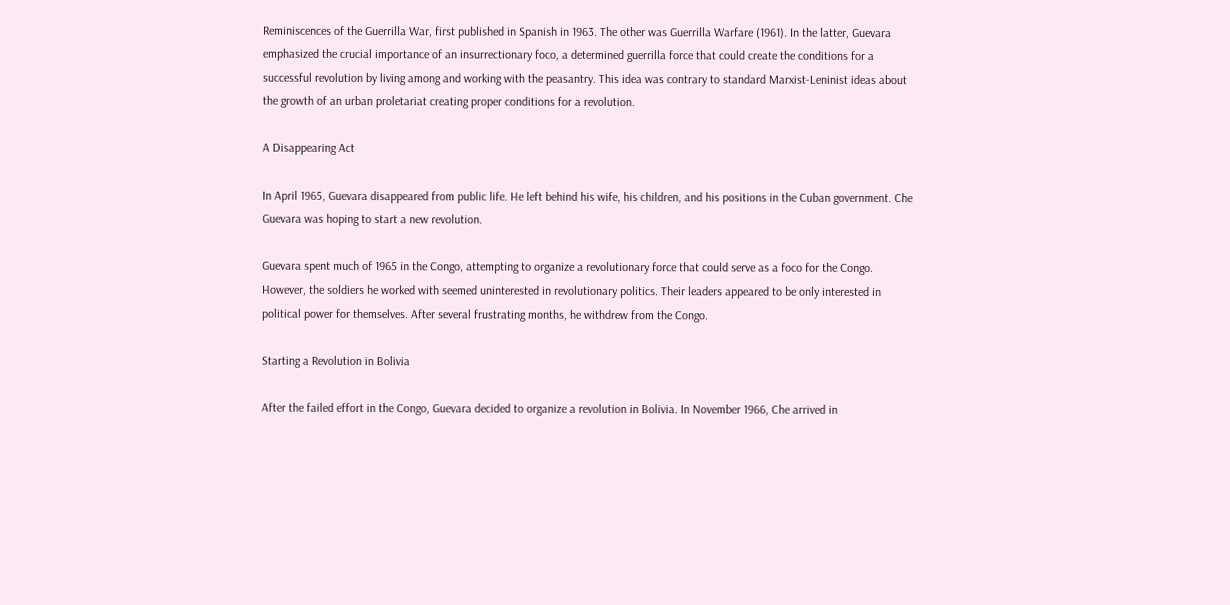Reminiscences of the Guerrilla War, first published in Spanish in 1963. The other was Guerrilla Warfare (1961). In the latter, Guevara emphasized the crucial importance of an insurrectionary foco, a determined guerrilla force that could create the conditions for a successful revolution by living among and working with the peasantry. This idea was contrary to standard Marxist-Leninist ideas about the growth of an urban proletariat creating proper conditions for a revolution.

A Disappearing Act

In April 1965, Guevara disappeared from public life. He left behind his wife, his children, and his positions in the Cuban government. Che Guevara was hoping to start a new revolution.

Guevara spent much of 1965 in the Congo, attempting to organize a revolutionary force that could serve as a foco for the Congo. However, the soldiers he worked with seemed uninterested in revolutionary politics. Their leaders appeared to be only interested in political power for themselves. After several frustrating months, he withdrew from the Congo.

Starting a Revolution in Bolivia

After the failed effort in the Congo, Guevara decided to organize a revolution in Bolivia. In November 1966, Che arrived in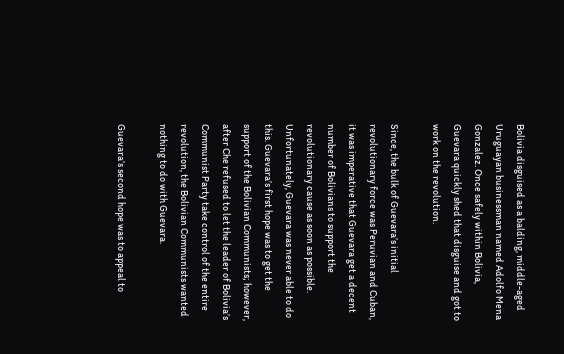Bolivia disguised as a balding, middle-aged Uruguayan businessman named Adolfo Mena Gonzalez. Once safely within Bolivia, Guevara quickly shed that disguise and got to work on the revolution.

Since, the bulk of Guevara’s initial revolutionary force was Peruvian and Cuban, it was imperative that Guevara get a decent number of Bolivians to support the revolutionary cause as soon as possible. Unfortunately, Guevara was never able to do this. Guevara’s first hope was to get the support of the Bolivian Communists; however, after Che refused to let the leader of Bolivia’s Communist Party take control of the entire revolution, the Bolivian Communists wanted nothing to do with Guevara.

Guevara’s second hope was to appeal to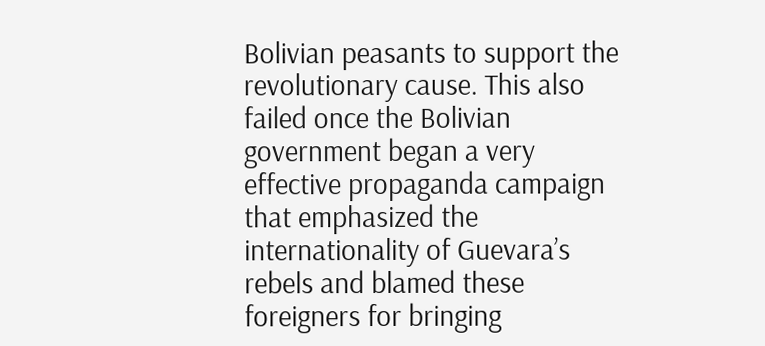Bolivian peasants to support the revolutionary cause. This also failed once the Bolivian government began a very effective propaganda campaign that emphasized the internationality of Guevara’s rebels and blamed these foreigners for bringing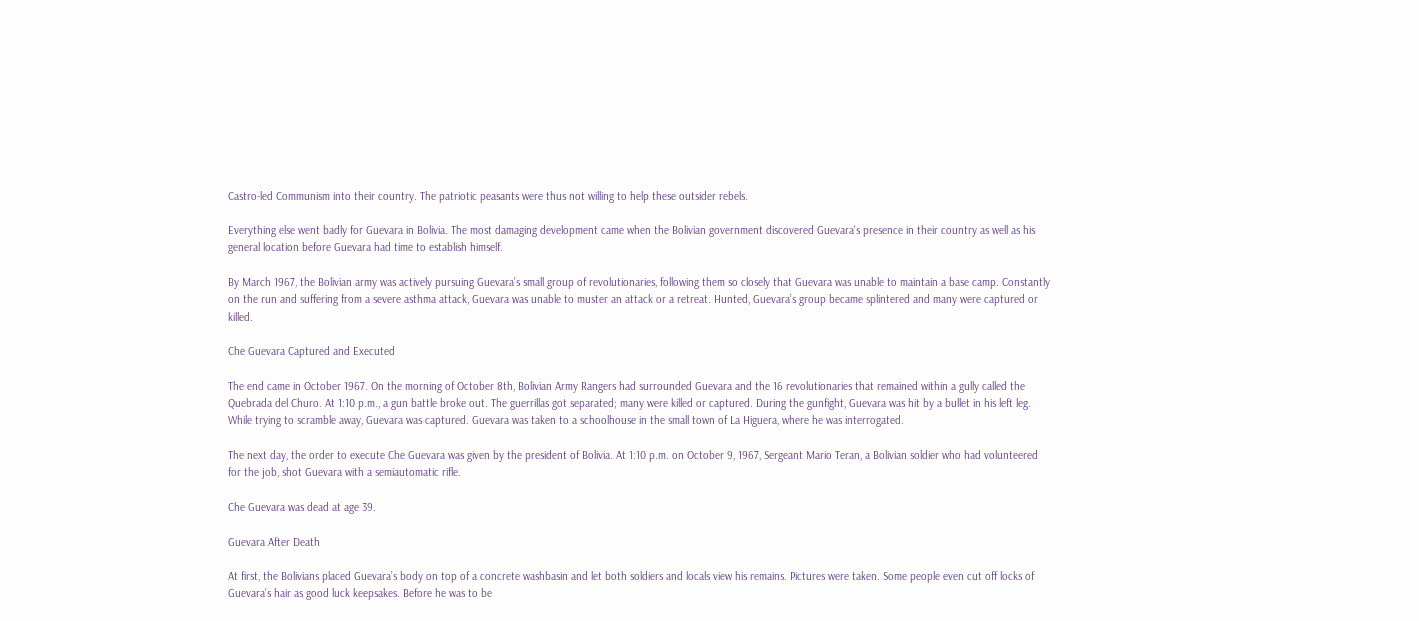Castro-led Communism into their country. The patriotic peasants were thus not willing to help these outsider rebels.

Everything else went badly for Guevara in Bolivia. The most damaging development came when the Bolivian government discovered Guevara's presence in their country as well as his general location before Guevara had time to establish himself.

By March 1967, the Bolivian army was actively pursuing Guevara’s small group of revolutionaries, following them so closely that Guevara was unable to maintain a base camp. Constantly on the run and suffering from a severe asthma attack, Guevara was unable to muster an attack or a retreat. Hunted, Guevara’s group became splintered and many were captured or killed.

Che Guevara Captured and Executed

The end came in October 1967. On the morning of October 8th, Bolivian Army Rangers had surrounded Guevara and the 16 revolutionaries that remained within a gully called the Quebrada del Churo. At 1:10 p.m., a gun battle broke out. The guerrillas got separated; many were killed or captured. During the gunfight, Guevara was hit by a bullet in his left leg. While trying to scramble away, Guevara was captured. Guevara was taken to a schoolhouse in the small town of La Higuera, where he was interrogated.

The next day, the order to execute Che Guevara was given by the president of Bolivia. At 1:10 p.m. on October 9, 1967, Sergeant Mario Teran, a Bolivian soldier who had volunteered for the job, shot Guevara with a semiautomatic rifle.

Che Guevara was dead at age 39.

Guevara After Death

At first, the Bolivians placed Guevara’s body on top of a concrete washbasin and let both soldiers and locals view his remains. Pictures were taken. Some people even cut off locks of Guevara’s hair as good luck keepsakes. Before he was to be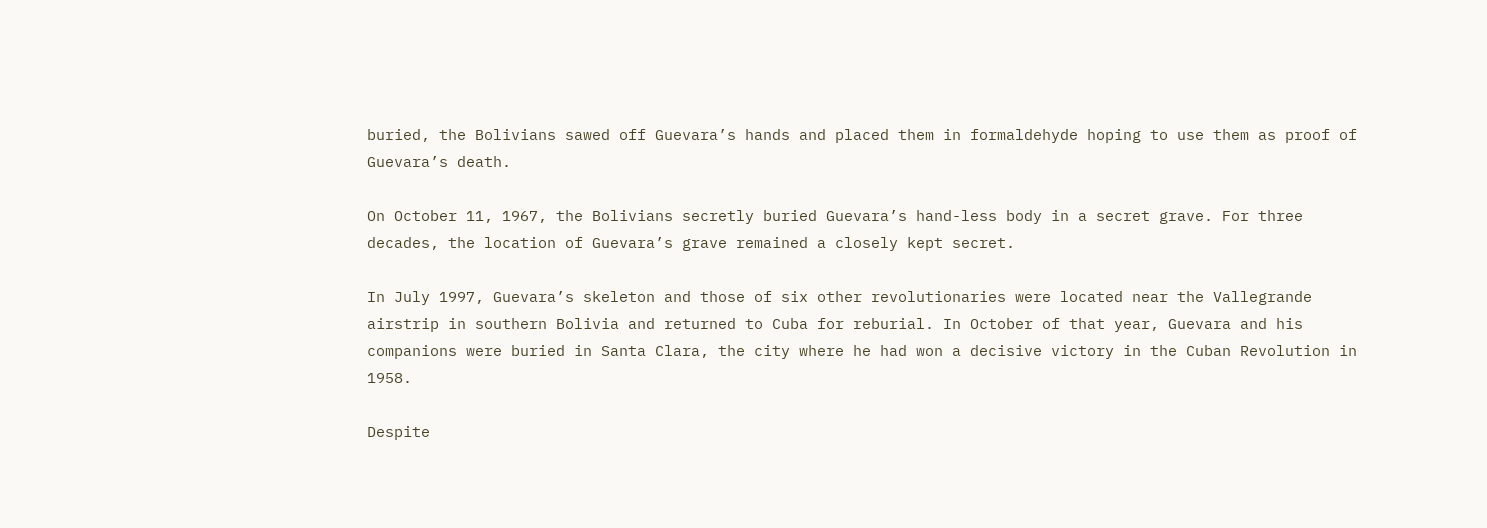buried, the Bolivians sawed off Guevara’s hands and placed them in formaldehyde hoping to use them as proof of Guevara’s death.

On October 11, 1967, the Bolivians secretly buried Guevara’s hand-less body in a secret grave. For three decades, the location of Guevara’s grave remained a closely kept secret.

In July 1997, Guevara’s skeleton and those of six other revolutionaries were located near the Vallegrande airstrip in southern Bolivia and returned to Cuba for reburial. In October of that year, Guevara and his companions were buried in Santa Clara, the city where he had won a decisive victory in the Cuban Revolution in 1958.

Despite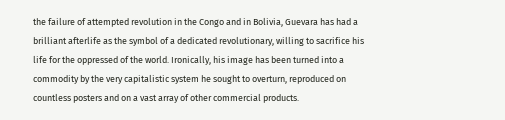the failure of attempted revolution in the Congo and in Bolivia, Guevara has had a brilliant afterlife as the symbol of a dedicated revolutionary, willing to sacrifice his life for the oppressed of the world. Ironically, his image has been turned into a commodity by the very capitalistic system he sought to overturn, reproduced on countless posters and on a vast array of other commercial products.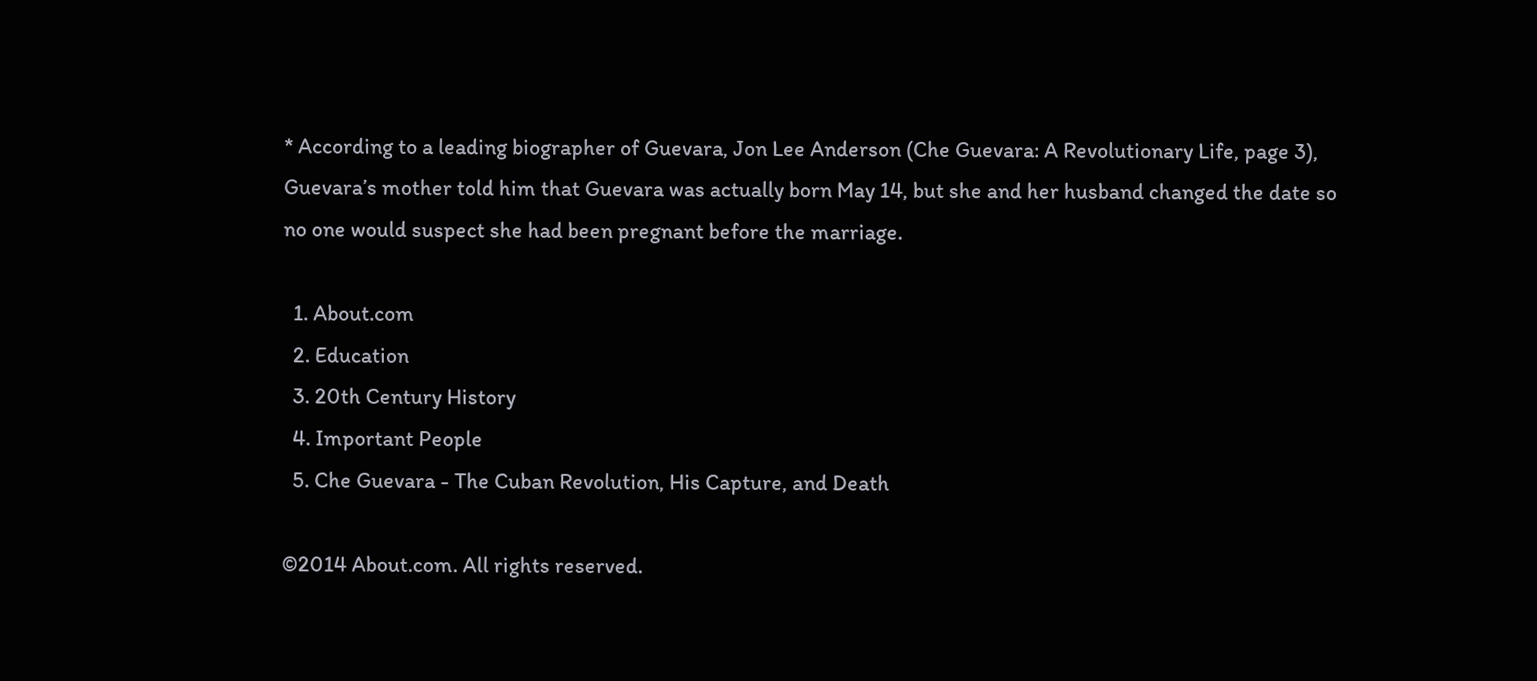* According to a leading biographer of Guevara, Jon Lee Anderson (Che Guevara: A Revolutionary Life, page 3), Guevara’s mother told him that Guevara was actually born May 14, but she and her husband changed the date so no one would suspect she had been pregnant before the marriage.

  1. About.com
  2. Education
  3. 20th Century History
  4. Important People
  5. Che Guevara - The Cuban Revolution, His Capture, and Death

©2014 About.com. All rights reserved.